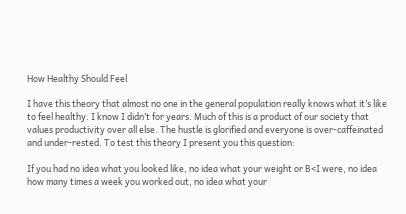How Healthy Should Feel

I have this theory that almost no one in the general population really knows what it’s like to feel healthy. I know I didn’t for years. Much of this is a product of our society that values productivity over all else. The hustle is glorified and everyone is over-caffeinated and under-rested. To test this theory I present you this question:

If you had no idea what you looked like, no idea what your weight or B<I were, no idea how many times a week you worked out, no idea what your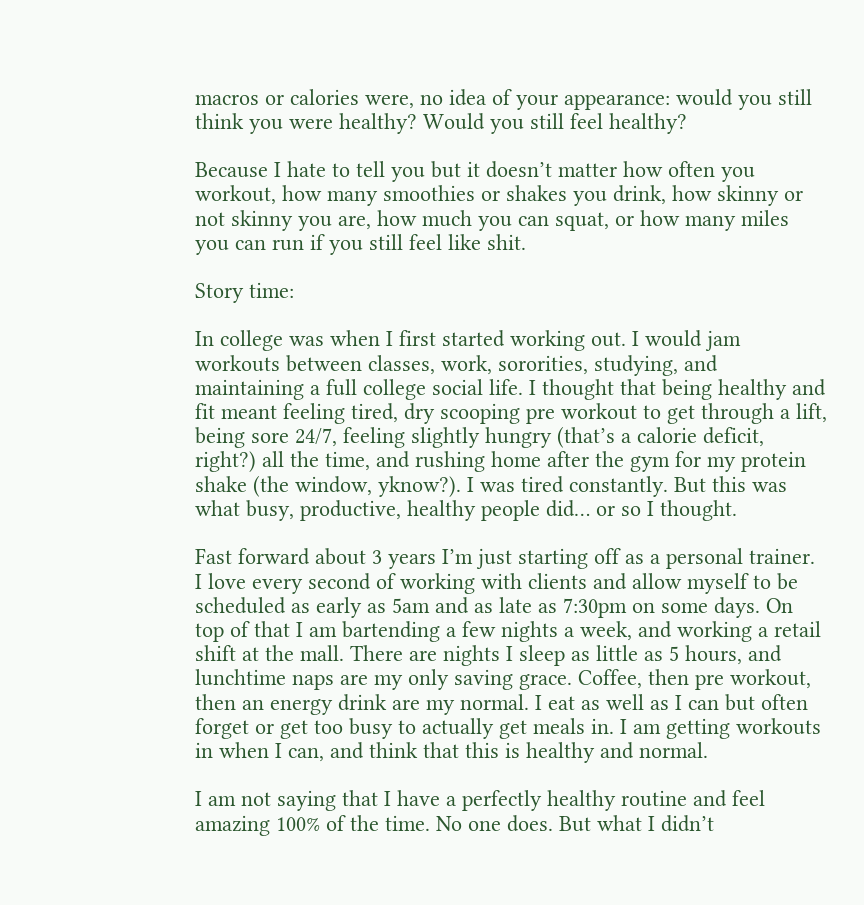macros or calories were, no idea of your appearance: would you still think you were healthy? Would you still feel healthy?

Because I hate to tell you but it doesn’t matter how often you workout, how many smoothies or shakes you drink, how skinny or not skinny you are, how much you can squat, or how many miles you can run if you still feel like shit.

Story time:

In college was when I first started working out. I would jam workouts between classes, work, sororities, studying, and maintaining a full college social life. I thought that being healthy and fit meant feeling tired, dry scooping pre workout to get through a lift, being sore 24/7, feeling slightly hungry (that’s a calorie deficit, right?) all the time, and rushing home after the gym for my protein shake (the window, yknow?). I was tired constantly. But this was what busy, productive, healthy people did… or so I thought.

Fast forward about 3 years I’m just starting off as a personal trainer. I love every second of working with clients and allow myself to be scheduled as early as 5am and as late as 7:30pm on some days. On top of that I am bartending a few nights a week, and working a retail shift at the mall. There are nights I sleep as little as 5 hours, and lunchtime naps are my only saving grace. Coffee, then pre workout, then an energy drink are my normal. I eat as well as I can but often forget or get too busy to actually get meals in. I am getting workouts in when I can, and think that this is healthy and normal.

I am not saying that I have a perfectly healthy routine and feel amazing 100% of the time. No one does. But what I didn’t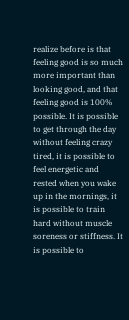realize before is that feeling good is so much more important than looking good, and that feeling good is 100% possible. It is possible to get through the day without feeling crazy tired, it is possible to feel energetic and rested when you wake up in the mornings, it is possible to train hard without muscle soreness or stiffness. It is possible to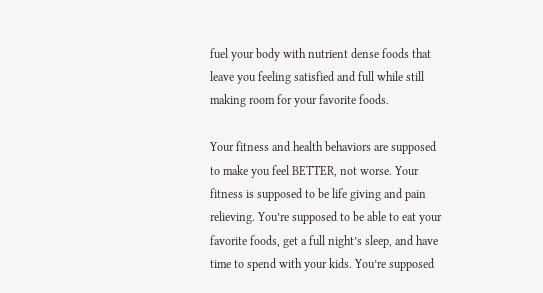fuel your body with nutrient dense foods that leave you feeling satisfied and full while still making room for your favorite foods.

Your fitness and health behaviors are supposed to make you feel BETTER, not worse. Your fitness is supposed to be life giving and pain relieving. You’re supposed to be able to eat your favorite foods, get a full night’s sleep, and have time to spend with your kids. You’re supposed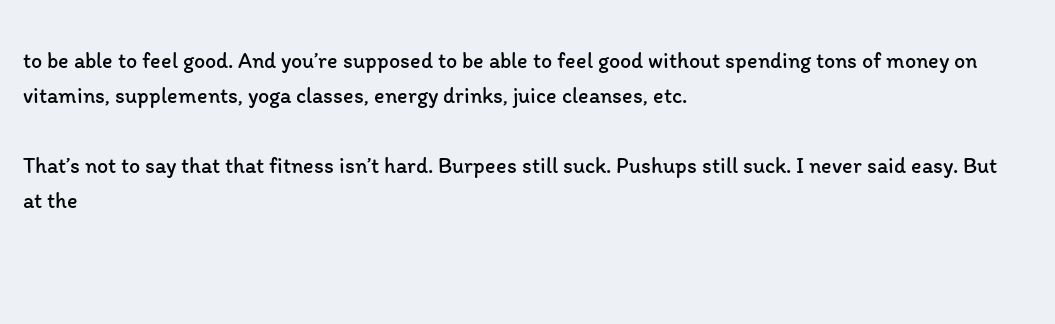to be able to feel good. And you’re supposed to be able to feel good without spending tons of money on vitamins, supplements, yoga classes, energy drinks, juice cleanses, etc.

That’s not to say that that fitness isn’t hard. Burpees still suck. Pushups still suck. I never said easy. But at the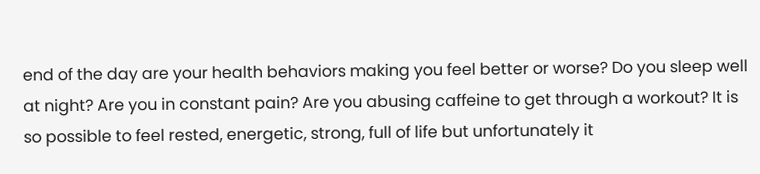end of the day are your health behaviors making you feel better or worse? Do you sleep well at night? Are you in constant pain? Are you abusing caffeine to get through a workout? It is so possible to feel rested, energetic, strong, full of life but unfortunately it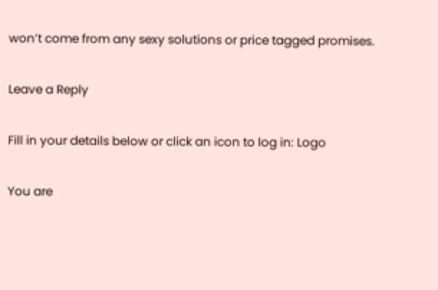won’t come from any sexy solutions or price tagged promises.

Leave a Reply

Fill in your details below or click an icon to log in: Logo

You are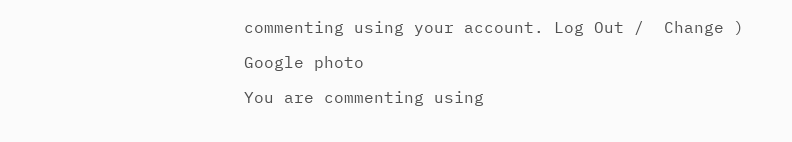commenting using your account. Log Out /  Change )

Google photo

You are commenting using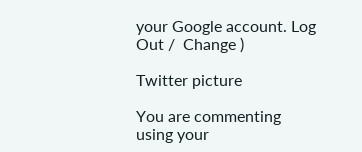your Google account. Log Out /  Change )

Twitter picture

You are commenting using your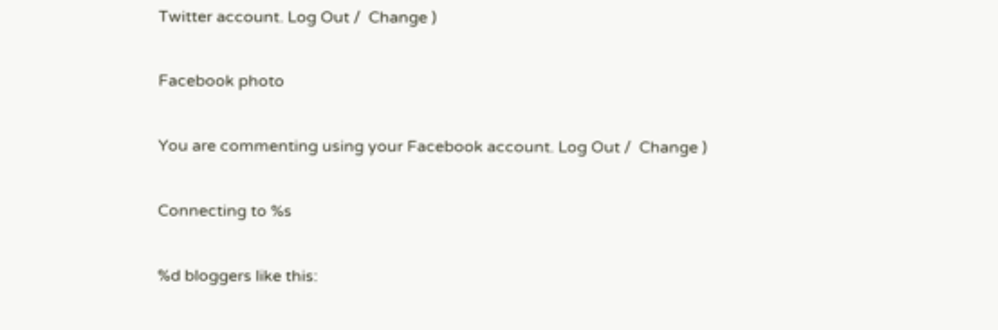Twitter account. Log Out /  Change )

Facebook photo

You are commenting using your Facebook account. Log Out /  Change )

Connecting to %s

%d bloggers like this: